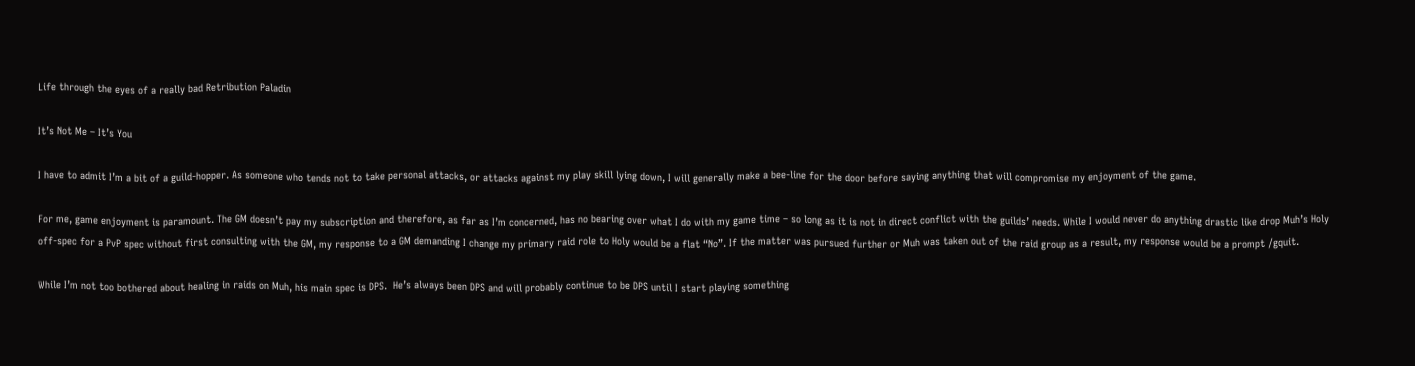Life through the eyes of a really bad Retribution Paladin

It’s Not Me – It’s You

I have to admit I’m a bit of a guild-hopper. As someone who tends not to take personal attacks, or attacks against my play skill lying down, I will generally make a bee-line for the door before saying anything that will compromise my enjoyment of the game.

For me, game enjoyment is paramount. The GM doesn’t pay my subscription and therefore, as far as I’m concerned, has no bearing over what I do with my game time – so long as it is not in direct conflict with the guilds’ needs. While I would never do anything drastic like drop Muh’s Holy off-spec for a PvP spec without first consulting with the GM, my response to a GM demanding I change my primary raid role to Holy would be a flat “No”. If the matter was pursued further or Muh was taken out of the raid group as a result, my response would be a prompt /gquit.

While I’m not too bothered about healing in raids on Muh, his main spec is DPS.  He’s always been DPS and will probably continue to be DPS until I start playing something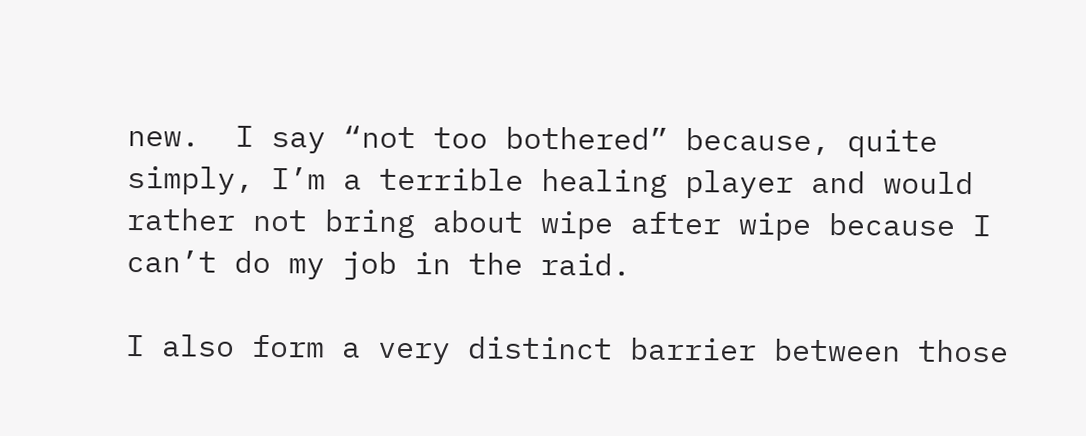new.  I say “not too bothered” because, quite simply, I’m a terrible healing player and would rather not bring about wipe after wipe because I can’t do my job in the raid.

I also form a very distinct barrier between those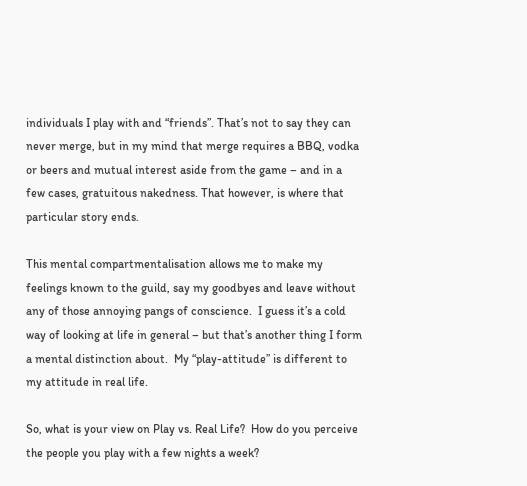individuals I play with and “friends”. That’s not to say they can never merge, but in my mind that merge requires a BBQ, vodka or beers and mutual interest aside from the game – and in a few cases, gratuitous nakedness. That however, is where that particular story ends.

This mental compartmentalisation allows me to make my feelings known to the guild, say my goodbyes and leave without any of those annoying pangs of conscience.  I guess it’s a cold way of looking at life in general – but that’s another thing I form a mental distinction about.  My “play-attitude” is different to my attitude in real life.

So, what is your view on Play vs. Real Life?  How do you perceive the people you play with a few nights a week?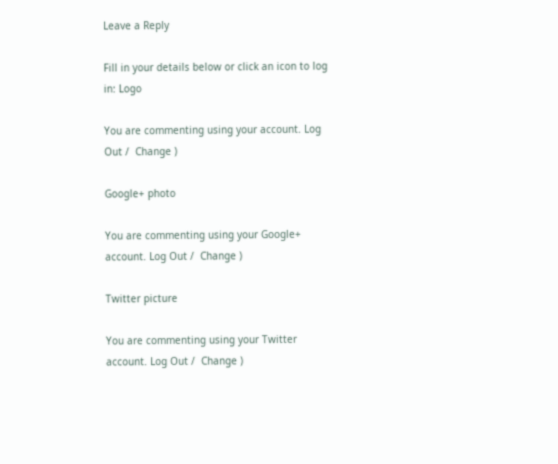Leave a Reply

Fill in your details below or click an icon to log in: Logo

You are commenting using your account. Log Out /  Change )

Google+ photo

You are commenting using your Google+ account. Log Out /  Change )

Twitter picture

You are commenting using your Twitter account. Log Out /  Change )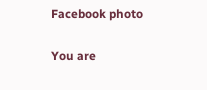Facebook photo

You are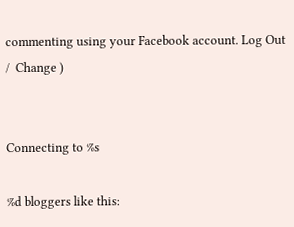commenting using your Facebook account. Log Out /  Change )


Connecting to %s

%d bloggers like this: